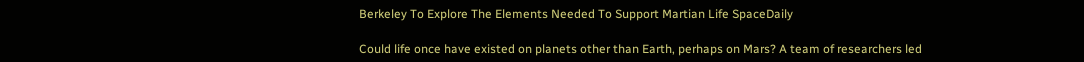Berkeley To Explore The Elements Needed To Support Martian Life SpaceDaily

Could life once have existed on planets other than Earth, perhaps on Mars? A team of researchers led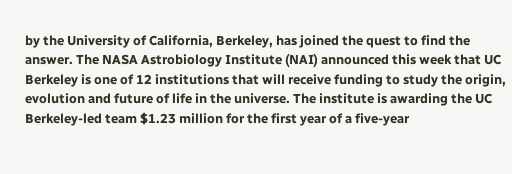by the University of California, Berkeley, has joined the quest to find the answer. The NASA Astrobiology Institute (NAI) announced this week that UC Berkeley is one of 12 institutions that will receive funding to study the origin, evolution and future of life in the universe. The institute is awarding the UC Berkeley-led team $1.23 million for the first year of a five-year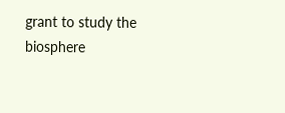grant to study the biosphere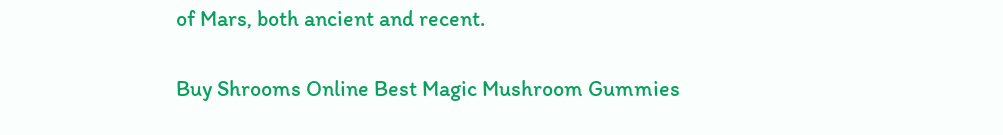of Mars, both ancient and recent.

Buy Shrooms Online Best Magic Mushroom Gummies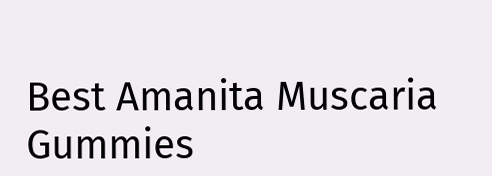Best Amanita Muscaria Gummies